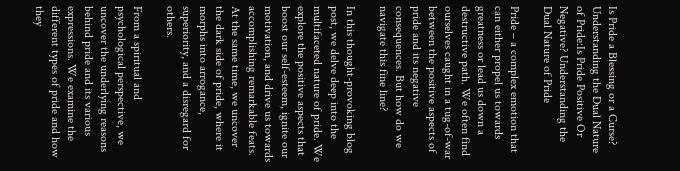Is Pride a Blessing or a Curse? Understanding the Dual Nature of Pride:Is Pride Positive Or Negative? Understanding the Dual Nature of Pride

Pride – a complex emotion that can either propel us towards greatness or lead us down a destructive path. We often find ourselves caught in a tug-of-war between the positive aspects of pride and its negative consequences. But how do we navigate this fine line?

In this thought-provoking blog post, we delve deep into the multifaceted nature of pride. We explore the positive aspects that boost our self-esteem, ignite our motivation, and drive us towards accomplishing remarkable feats. At the same time, we uncover the dark side of pride, where it morphs into arrogance, superiority, and a disregard for others.

From a spiritual and psychological perspective, we uncover the underlying reasons behind pride and its various expressions. We examine the different types of pride and how they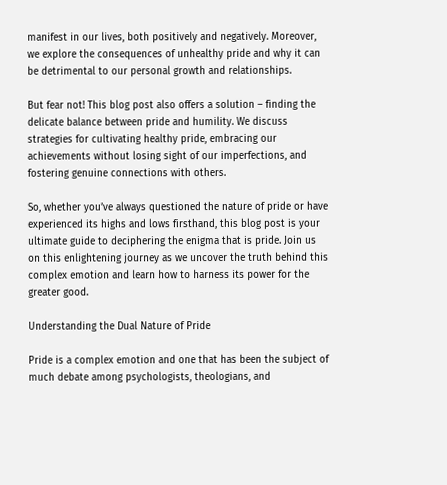manifest in our lives, both positively and negatively. Moreover, we explore the consequences of unhealthy pride and why it can be detrimental to our personal growth and relationships.

But fear not! This blog post also offers a solution – finding the delicate balance between pride and humility. We discuss strategies for cultivating healthy pride, embracing our achievements without losing sight of our imperfections, and fostering genuine connections with others.

So, whether you’ve always questioned the nature of pride or have experienced its highs and lows firsthand, this blog post is your ultimate guide to deciphering the enigma that is pride. Join us on this enlightening journey as we uncover the truth behind this complex emotion and learn how to harness its power for the greater good.

Understanding the Dual Nature of Pride

Pride is a complex emotion and one that has been the subject of much debate among psychologists, theologians, and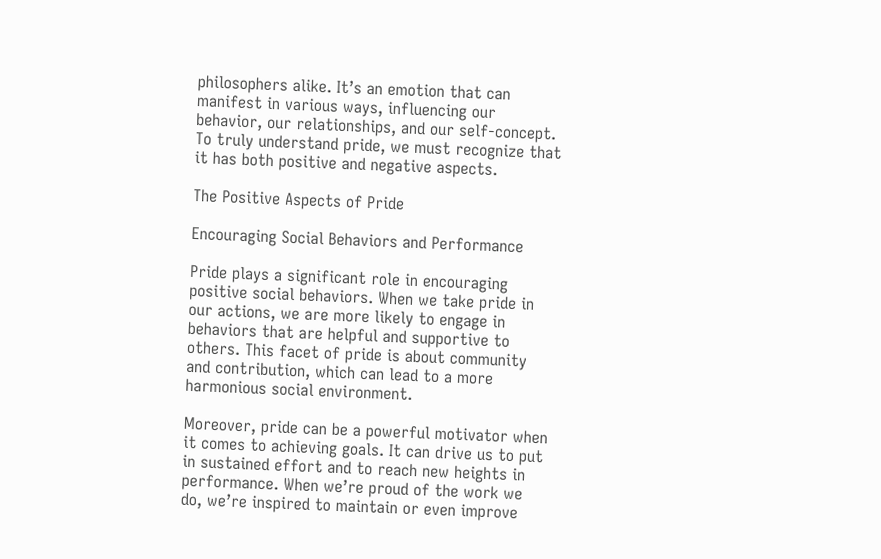philosophers alike. It’s an emotion that can manifest in various ways, influencing our behavior, our relationships, and our self-concept. To truly understand pride, we must recognize that it has both positive and negative aspects.

The Positive Aspects of Pride

Encouraging Social Behaviors and Performance

Pride plays a significant role in encouraging positive social behaviors. When we take pride in our actions, we are more likely to engage in behaviors that are helpful and supportive to others. This facet of pride is about community and contribution, which can lead to a more harmonious social environment.

Moreover, pride can be a powerful motivator when it comes to achieving goals. It can drive us to put in sustained effort and to reach new heights in performance. When we’re proud of the work we do, we’re inspired to maintain or even improve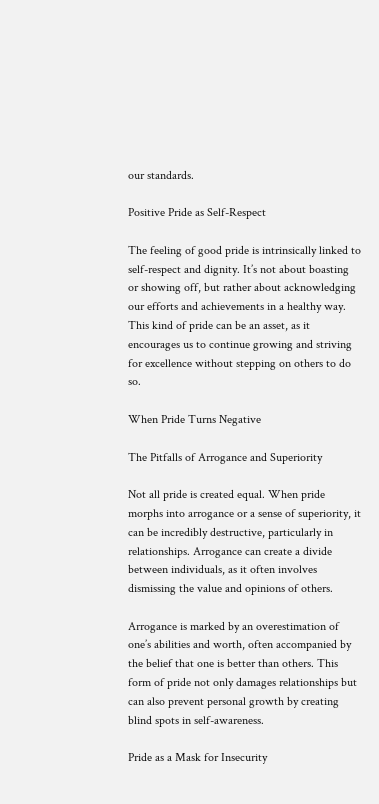our standards.

Positive Pride as Self-Respect

The feeling of good pride is intrinsically linked to self-respect and dignity. It’s not about boasting or showing off, but rather about acknowledging our efforts and achievements in a healthy way. This kind of pride can be an asset, as it encourages us to continue growing and striving for excellence without stepping on others to do so.

When Pride Turns Negative

The Pitfalls of Arrogance and Superiority

Not all pride is created equal. When pride morphs into arrogance or a sense of superiority, it can be incredibly destructive, particularly in relationships. Arrogance can create a divide between individuals, as it often involves dismissing the value and opinions of others.

Arrogance is marked by an overestimation of one’s abilities and worth, often accompanied by the belief that one is better than others. This form of pride not only damages relationships but can also prevent personal growth by creating blind spots in self-awareness.

Pride as a Mask for Insecurity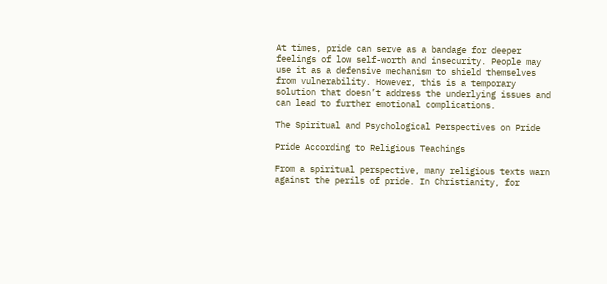At times, pride can serve as a bandage for deeper feelings of low self-worth and insecurity. People may use it as a defensive mechanism to shield themselves from vulnerability. However, this is a temporary solution that doesn’t address the underlying issues and can lead to further emotional complications.

The Spiritual and Psychological Perspectives on Pride

Pride According to Religious Teachings

From a spiritual perspective, many religious texts warn against the perils of pride. In Christianity, for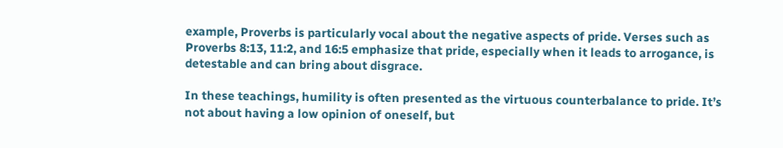example, Proverbs is particularly vocal about the negative aspects of pride. Verses such as Proverbs 8:13, 11:2, and 16:5 emphasize that pride, especially when it leads to arrogance, is detestable and can bring about disgrace.

In these teachings, humility is often presented as the virtuous counterbalance to pride. It’s not about having a low opinion of oneself, but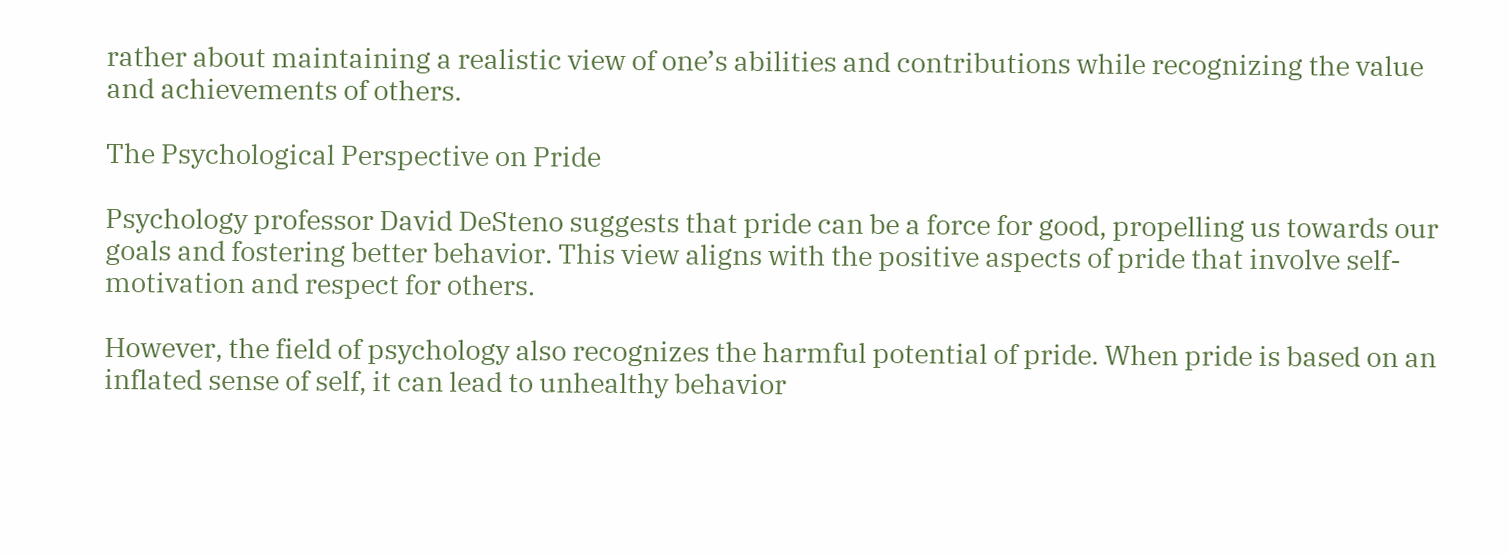rather about maintaining a realistic view of one’s abilities and contributions while recognizing the value and achievements of others.

The Psychological Perspective on Pride

Psychology professor David DeSteno suggests that pride can be a force for good, propelling us towards our goals and fostering better behavior. This view aligns with the positive aspects of pride that involve self-motivation and respect for others.

However, the field of psychology also recognizes the harmful potential of pride. When pride is based on an inflated sense of self, it can lead to unhealthy behavior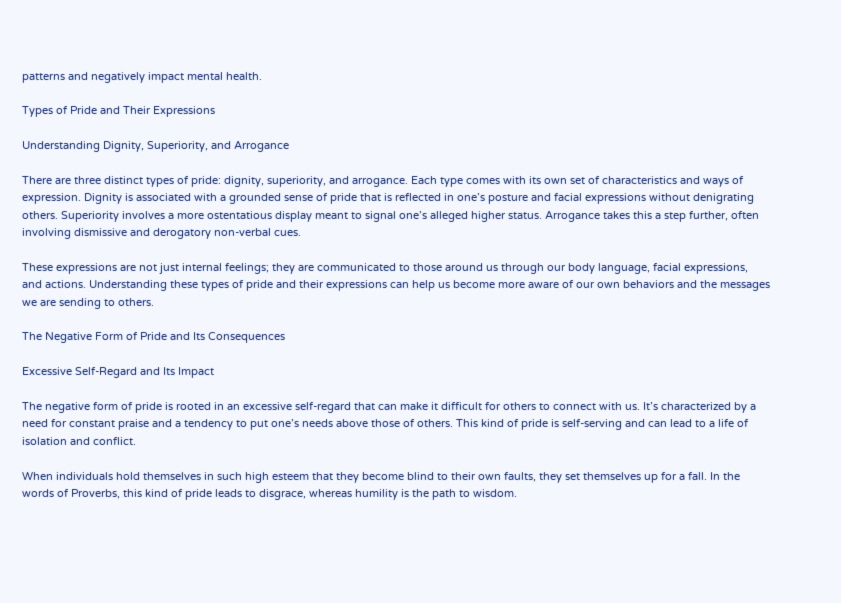patterns and negatively impact mental health.

Types of Pride and Their Expressions

Understanding Dignity, Superiority, and Arrogance

There are three distinct types of pride: dignity, superiority, and arrogance. Each type comes with its own set of characteristics and ways of expression. Dignity is associated with a grounded sense of pride that is reflected in one’s posture and facial expressions without denigrating others. Superiority involves a more ostentatious display meant to signal one’s alleged higher status. Arrogance takes this a step further, often involving dismissive and derogatory non-verbal cues.

These expressions are not just internal feelings; they are communicated to those around us through our body language, facial expressions, and actions. Understanding these types of pride and their expressions can help us become more aware of our own behaviors and the messages we are sending to others.

The Negative Form of Pride and Its Consequences

Excessive Self-Regard and Its Impact

The negative form of pride is rooted in an excessive self-regard that can make it difficult for others to connect with us. It’s characterized by a need for constant praise and a tendency to put one’s needs above those of others. This kind of pride is self-serving and can lead to a life of isolation and conflict.

When individuals hold themselves in such high esteem that they become blind to their own faults, they set themselves up for a fall. In the words of Proverbs, this kind of pride leads to disgrace, whereas humility is the path to wisdom.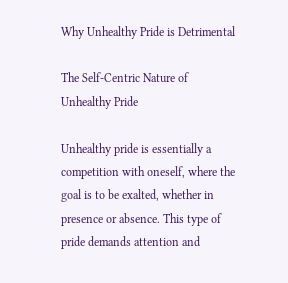Why Unhealthy Pride is Detrimental

The Self-Centric Nature of Unhealthy Pride

Unhealthy pride is essentially a competition with oneself, where the goal is to be exalted, whether in presence or absence. This type of pride demands attention and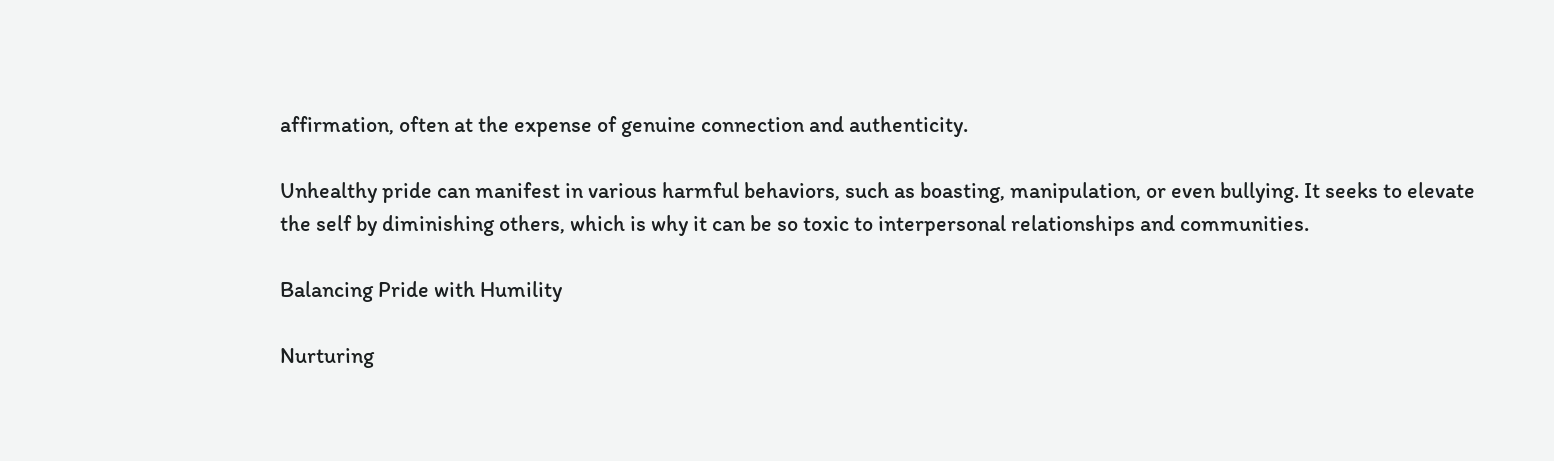affirmation, often at the expense of genuine connection and authenticity.

Unhealthy pride can manifest in various harmful behaviors, such as boasting, manipulation, or even bullying. It seeks to elevate the self by diminishing others, which is why it can be so toxic to interpersonal relationships and communities.

Balancing Pride with Humility

Nurturing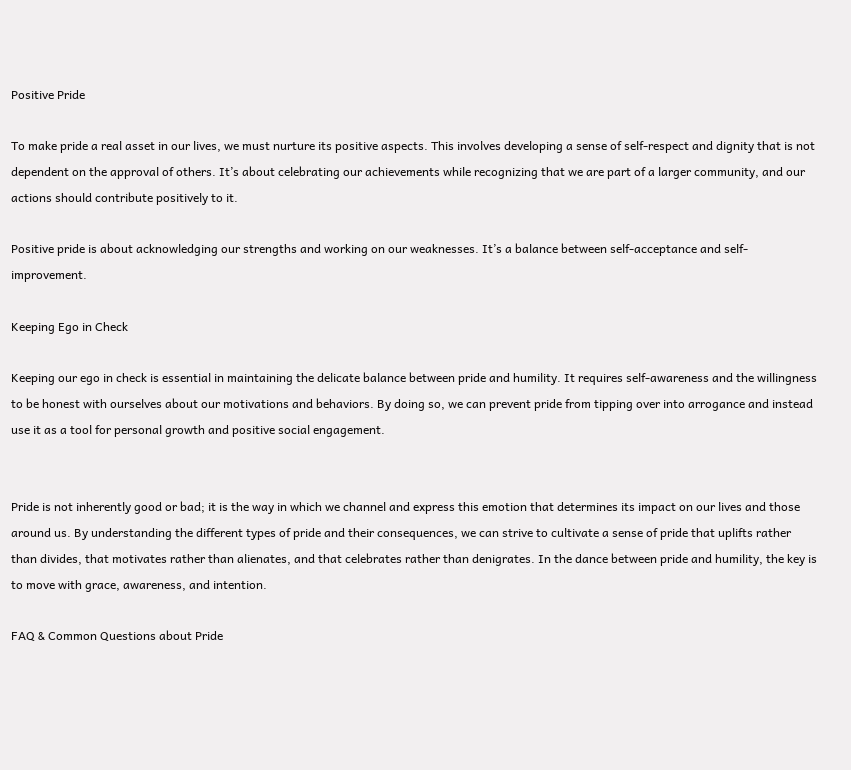Positive Pride

To make pride a real asset in our lives, we must nurture its positive aspects. This involves developing a sense of self-respect and dignity that is not dependent on the approval of others. It’s about celebrating our achievements while recognizing that we are part of a larger community, and our actions should contribute positively to it.

Positive pride is about acknowledging our strengths and working on our weaknesses. It’s a balance between self-acceptance and self-improvement.

Keeping Ego in Check

Keeping our ego in check is essential in maintaining the delicate balance between pride and humility. It requires self-awareness and the willingness to be honest with ourselves about our motivations and behaviors. By doing so, we can prevent pride from tipping over into arrogance and instead use it as a tool for personal growth and positive social engagement.


Pride is not inherently good or bad; it is the way in which we channel and express this emotion that determines its impact on our lives and those around us. By understanding the different types of pride and their consequences, we can strive to cultivate a sense of pride that uplifts rather than divides, that motivates rather than alienates, and that celebrates rather than denigrates. In the dance between pride and humility, the key is to move with grace, awareness, and intention.

FAQ & Common Questions about Pride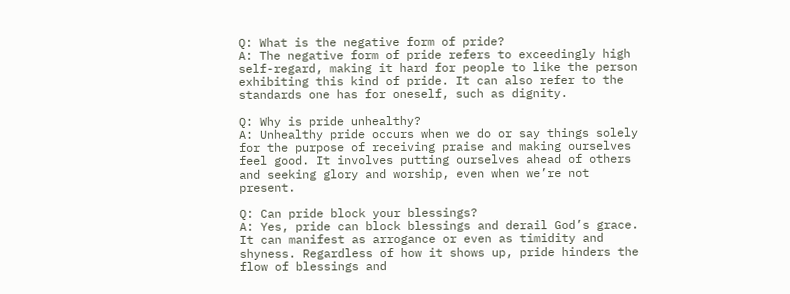Q: What is the negative form of pride?
A: The negative form of pride refers to exceedingly high self-regard, making it hard for people to like the person exhibiting this kind of pride. It can also refer to the standards one has for oneself, such as dignity.

Q: Why is pride unhealthy?
A: Unhealthy pride occurs when we do or say things solely for the purpose of receiving praise and making ourselves feel good. It involves putting ourselves ahead of others and seeking glory and worship, even when we’re not present.

Q: Can pride block your blessings?
A: Yes, pride can block blessings and derail God’s grace. It can manifest as arrogance or even as timidity and shyness. Regardless of how it shows up, pride hinders the flow of blessings and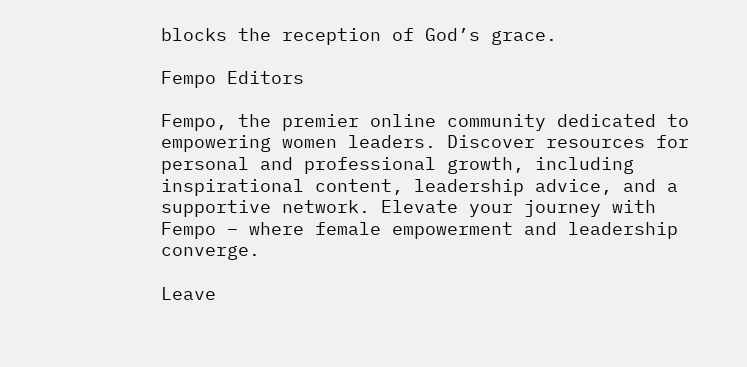blocks the reception of God’s grace.

Fempo Editors

Fempo, the premier online community dedicated to empowering women leaders. Discover resources for personal and professional growth, including inspirational content, leadership advice, and a supportive network. Elevate your journey with Fempo – where female empowerment and leadership converge.

Leave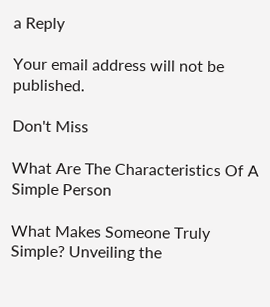a Reply

Your email address will not be published.

Don't Miss

What Are The Characteristics Of A Simple Person

What Makes Someone Truly Simple? Unveiling the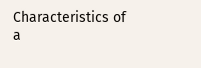Characteristics of a